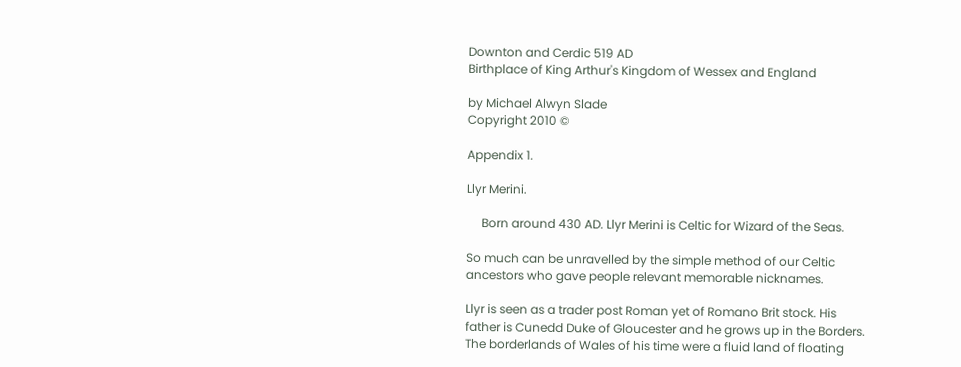Downton and Cerdic 519 AD
Birthplace of King Arthur's Kingdom of Wessex and England

by Michael Alwyn Slade
Copyright 2010 ©

Appendix 1.

Llyr Merini.

     Born around 430 AD. Llyr Merini is Celtic for Wizard of the Seas.

So much can be unravelled by the simple method of our Celtic ancestors who gave people relevant memorable nicknames.

Llyr is seen as a trader post Roman yet of Romano Brit stock. His father is Cunedd Duke of Gloucester and he grows up in the Borders. The borderlands of Wales of his time were a fluid land of floating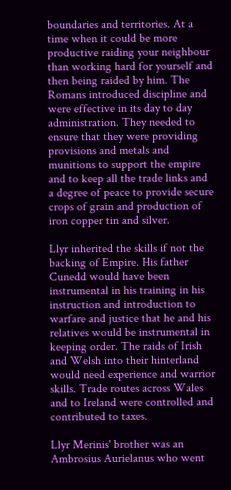boundaries and territories. At a time when it could be more productive raiding your neighbour than working hard for yourself and then being raided by him. The Romans introduced discipline and were effective in its day to day administration. They needed to ensure that they were providing provisions and metals and munitions to support the empire and to keep all the trade links and a degree of peace to provide secure crops of grain and production of iron copper tin and silver.

Llyr inherited the skills if not the backing of Empire. His father Cunedd would have been instrumental in his training in his instruction and introduction to warfare and justice that he and his relatives would be instrumental in keeping order. The raids of Irish and Welsh into their hinterland would need experience and warrior skills. Trade routes across Wales and to Ireland were controlled and contributed to taxes.

Llyr Merinis' brother was an Ambrosius Aurielanus who went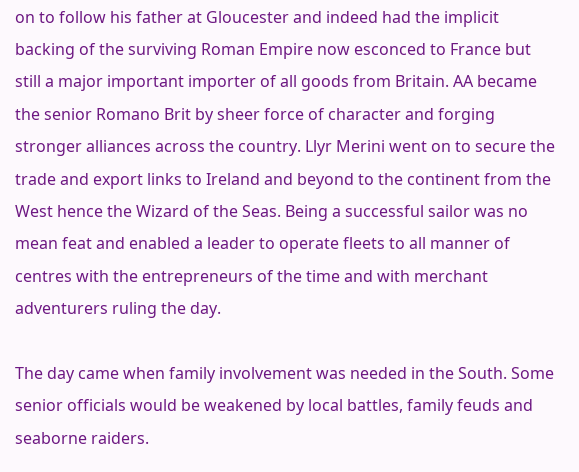on to follow his father at Gloucester and indeed had the implicit backing of the surviving Roman Empire now esconced to France but still a major important importer of all goods from Britain. AA became the senior Romano Brit by sheer force of character and forging stronger alliances across the country. Llyr Merini went on to secure the trade and export links to Ireland and beyond to the continent from the West hence the Wizard of the Seas. Being a successful sailor was no mean feat and enabled a leader to operate fleets to all manner of centres with the entrepreneurs of the time and with merchant adventurers ruling the day.

The day came when family involvement was needed in the South. Some senior officials would be weakened by local battles, family feuds and seaborne raiders.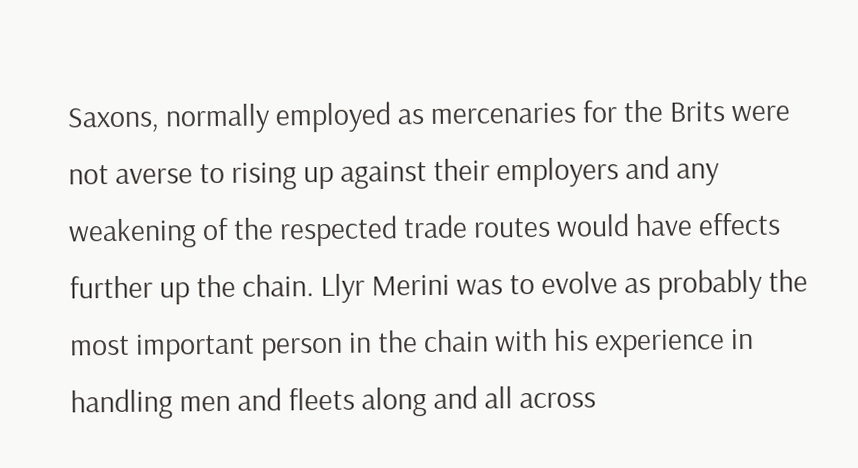Saxons, normally employed as mercenaries for the Brits were not averse to rising up against their employers and any weakening of the respected trade routes would have effects further up the chain. Llyr Merini was to evolve as probably the most important person in the chain with his experience in handling men and fleets along and all across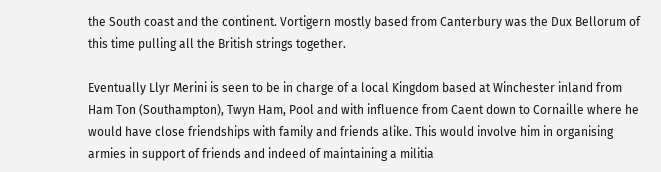the South coast and the continent. Vortigern mostly based from Canterbury was the Dux Bellorum of this time pulling all the British strings together.

Eventually Llyr Merini is seen to be in charge of a local Kingdom based at Winchester inland from Ham Ton (Southampton), Twyn Ham, Pool and with influence from Caent down to Cornaille where he would have close friendships with family and friends alike. This would involve him in organising armies in support of friends and indeed of maintaining a militia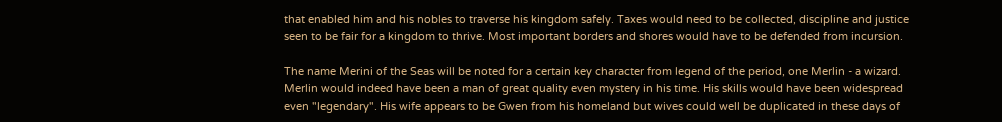that enabled him and his nobles to traverse his kingdom safely. Taxes would need to be collected, discipline and justice seen to be fair for a kingdom to thrive. Most important borders and shores would have to be defended from incursion.

The name Merini of the Seas will be noted for a certain key character from legend of the period, one Merlin - a wizard. Merlin would indeed have been a man of great quality even mystery in his time. His skills would have been widespread even "legendary". His wife appears to be Gwen from his homeland but wives could well be duplicated in these days of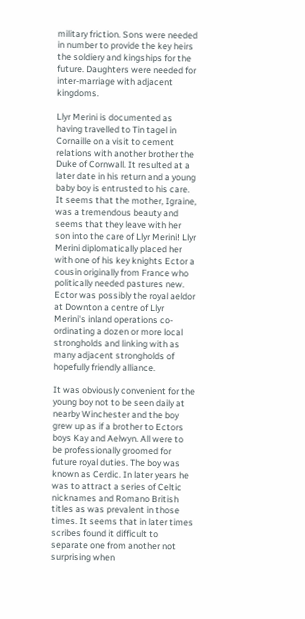military friction. Sons were needed in number to provide the key heirs the soldiery and kingships for the future. Daughters were needed for inter-marriage with adjacent kingdoms.

Llyr Merini is documented as having travelled to Tin tagel in Cornaille on a visit to cement relations with another brother the Duke of Cornwall. It resulted at a later date in his return and a young baby boy is entrusted to his care. It seems that the mother, Igraine, was a tremendous beauty and seems that they leave with her son into the care of Llyr Merini! Llyr Merini diplomatically placed her with one of his key knights Ector a cousin originally from France who politically needed pastures new. Ector was possibly the royal aeldor at Downton a centre of Llyr Merini's inland operations co-ordinating a dozen or more local strongholds and linking with as many adjacent strongholds of hopefully friendly alliance.

It was obviously convenient for the young boy not to be seen daily at nearby Winchester and the boy grew up as if a brother to Ectors boys Kay and Aelwyn. All were to be professionally groomed for future royal duties. The boy was known as Cerdic. In later years he was to attract a series of Celtic nicknames and Romano British titles as was prevalent in those times. It seems that in later times scribes found it difficult to separate one from another not surprising when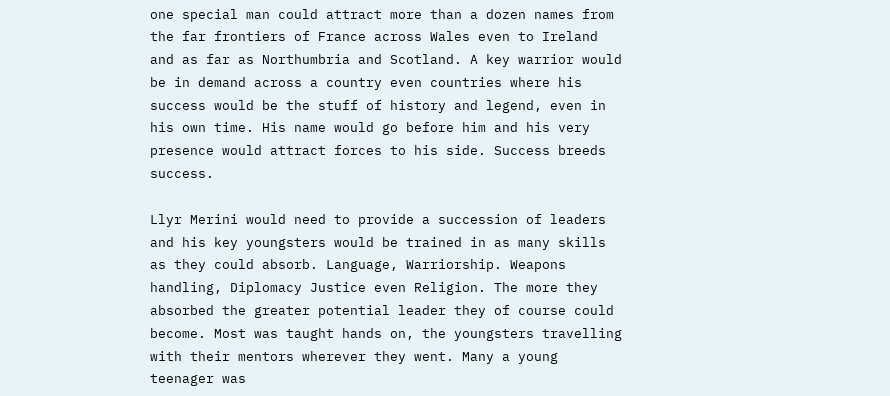one special man could attract more than a dozen names from the far frontiers of France across Wales even to Ireland and as far as Northumbria and Scotland. A key warrior would be in demand across a country even countries where his success would be the stuff of history and legend, even in his own time. His name would go before him and his very presence would attract forces to his side. Success breeds success.

Llyr Merini would need to provide a succession of leaders and his key youngsters would be trained in as many skills as they could absorb. Language, Warriorship. Weapons handling, Diplomacy Justice even Religion. The more they absorbed the greater potential leader they of course could become. Most was taught hands on, the youngsters travelling with their mentors wherever they went. Many a young teenager was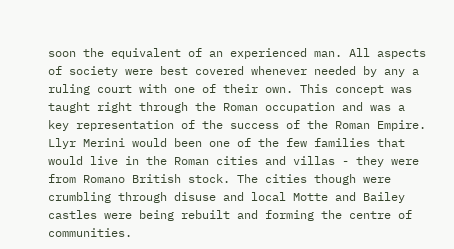soon the equivalent of an experienced man. All aspects of society were best covered whenever needed by any a ruling court with one of their own. This concept was taught right through the Roman occupation and was a key representation of the success of the Roman Empire. Llyr Merini would been one of the few families that would live in the Roman cities and villas - they were from Romano British stock. The cities though were crumbling through disuse and local Motte and Bailey castles were being rebuilt and forming the centre of communities.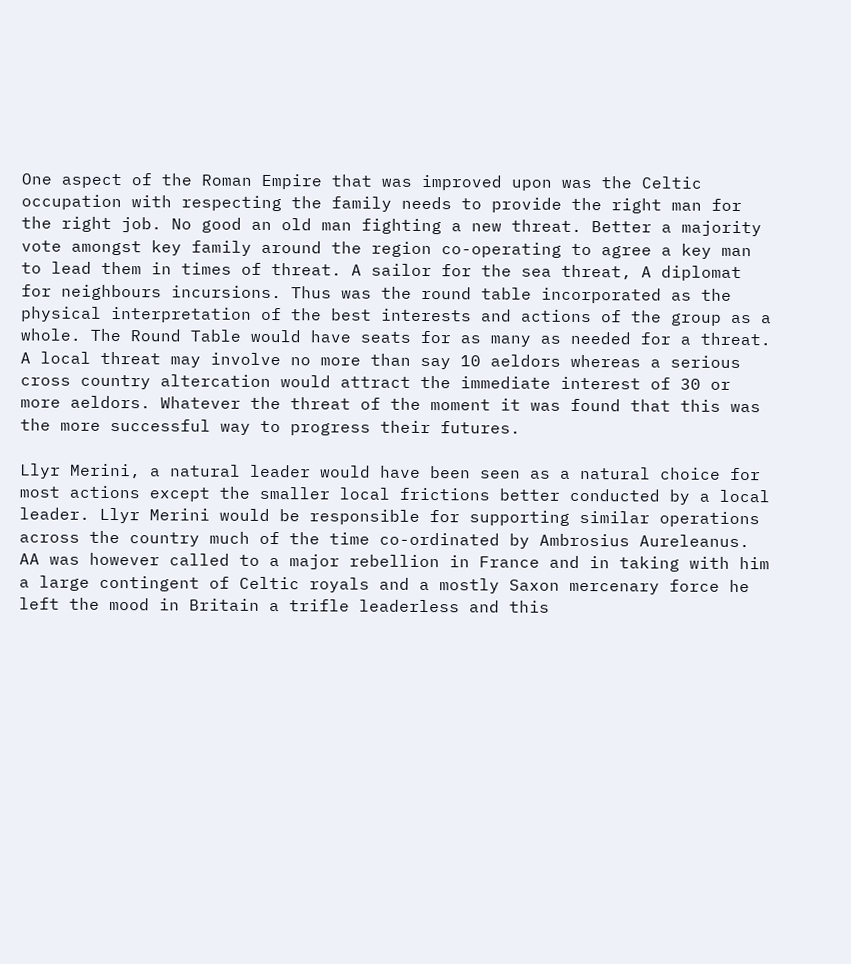One aspect of the Roman Empire that was improved upon was the Celtic occupation with respecting the family needs to provide the right man for the right job. No good an old man fighting a new threat. Better a majority vote amongst key family around the region co-operating to agree a key man to lead them in times of threat. A sailor for the sea threat, A diplomat for neighbours incursions. Thus was the round table incorporated as the physical interpretation of the best interests and actions of the group as a whole. The Round Table would have seats for as many as needed for a threat. A local threat may involve no more than say 10 aeldors whereas a serious cross country altercation would attract the immediate interest of 30 or more aeldors. Whatever the threat of the moment it was found that this was the more successful way to progress their futures.

Llyr Merini, a natural leader would have been seen as a natural choice for most actions except the smaller local frictions better conducted by a local leader. Llyr Merini would be responsible for supporting similar operations across the country much of the time co-ordinated by Ambrosius Aureleanus. AA was however called to a major rebellion in France and in taking with him a large contingent of Celtic royals and a mostly Saxon mercenary force he left the mood in Britain a trifle leaderless and this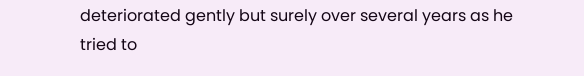deteriorated gently but surely over several years as he tried to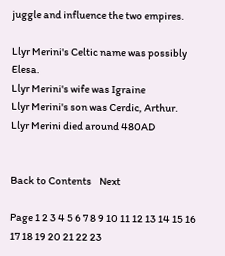juggle and influence the two empires.

Llyr Merini's Celtic name was possibly Elesa.
Llyr Merini's wife was Igraine
Llyr Merini's son was Cerdic, Arthur.
Llyr Merini died around 480AD


Back to Contents    Next

Page 1 2 3 4 5 6 7 8 9 10 11 12 13 14 15 16 17 18 19 20 21 22 23